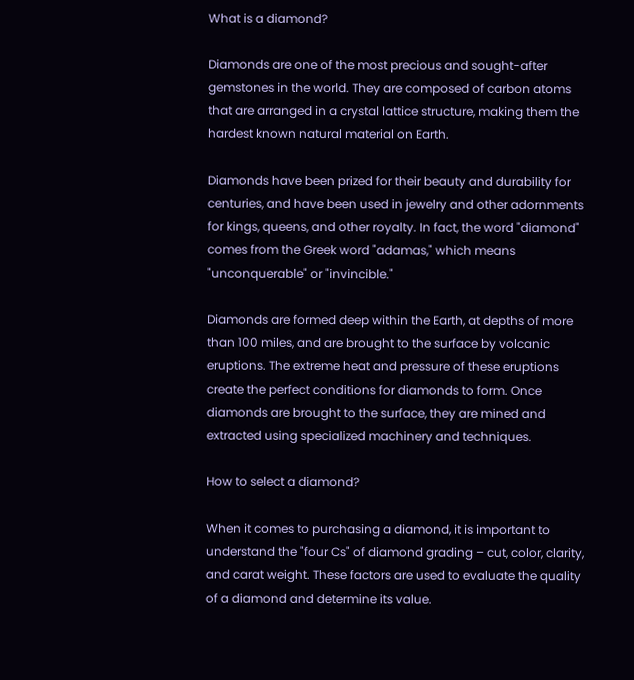What is a diamond?

Diamonds are one of the most precious and sought-after gemstones in the world. They are composed of carbon atoms that are arranged in a crystal lattice structure, making them the hardest known natural material on Earth.

Diamonds have been prized for their beauty and durability for centuries, and have been used in jewelry and other adornments for kings, queens, and other royalty. In fact, the word "diamond" comes from the Greek word "adamas," which means "unconquerable" or "invincible."

Diamonds are formed deep within the Earth, at depths of more than 100 miles, and are brought to the surface by volcanic eruptions. The extreme heat and pressure of these eruptions create the perfect conditions for diamonds to form. Once diamonds are brought to the surface, they are mined and extracted using specialized machinery and techniques.

How to select a diamond?

When it comes to purchasing a diamond, it is important to understand the "four Cs" of diamond grading – cut, color, clarity, and carat weight. These factors are used to evaluate the quality of a diamond and determine its value.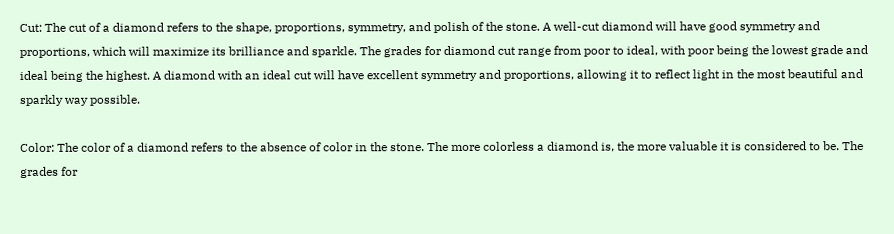Cut: The cut of a diamond refers to the shape, proportions, symmetry, and polish of the stone. A well-cut diamond will have good symmetry and proportions, which will maximize its brilliance and sparkle. The grades for diamond cut range from poor to ideal, with poor being the lowest grade and ideal being the highest. A diamond with an ideal cut will have excellent symmetry and proportions, allowing it to reflect light in the most beautiful and sparkly way possible.

Color: The color of a diamond refers to the absence of color in the stone. The more colorless a diamond is, the more valuable it is considered to be. The grades for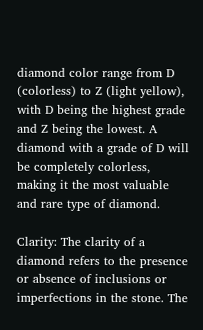diamond color range from D (colorless) to Z (light yellow), with D being the highest grade and Z being the lowest. A diamond with a grade of D will be completely colorless, making it the most valuable and rare type of diamond.

Clarity: The clarity of a diamond refers to the presence or absence of inclusions or imperfections in the stone. The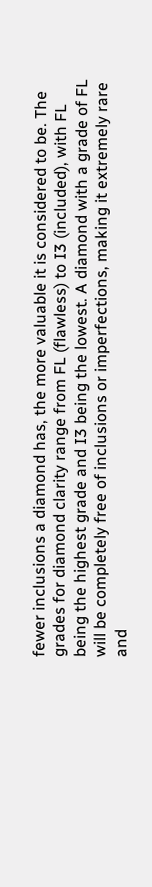fewer inclusions a diamond has, the more valuable it is considered to be. The grades for diamond clarity range from FL (flawless) to I3 (included), with FL being the highest grade and I3 being the lowest. A diamond with a grade of FL will be completely free of inclusions or imperfections, making it extremely rare and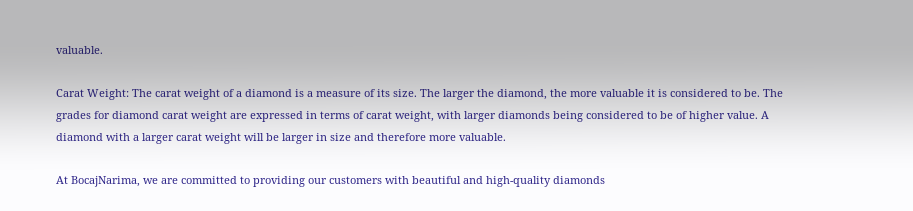valuable.

Carat Weight: The carat weight of a diamond is a measure of its size. The larger the diamond, the more valuable it is considered to be. The grades for diamond carat weight are expressed in terms of carat weight, with larger diamonds being considered to be of higher value. A diamond with a larger carat weight will be larger in size and therefore more valuable.

At BocajNarima, we are committed to providing our customers with beautiful and high-quality diamonds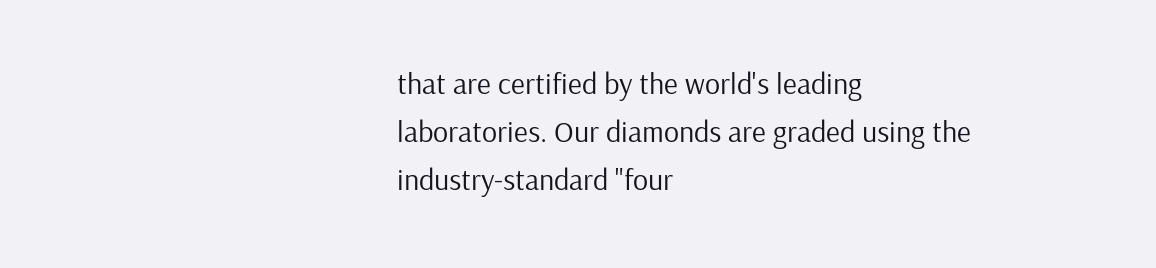that are certified by the world's leading laboratories. Our diamonds are graded using the industry-standard "four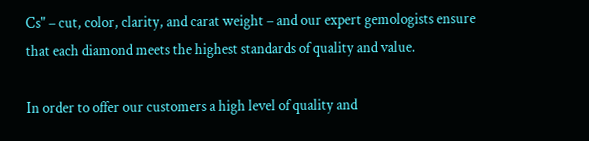Cs" – cut, color, clarity, and carat weight – and our expert gemologists ensure that each diamond meets the highest standards of quality and value.

In order to offer our customers a high level of quality and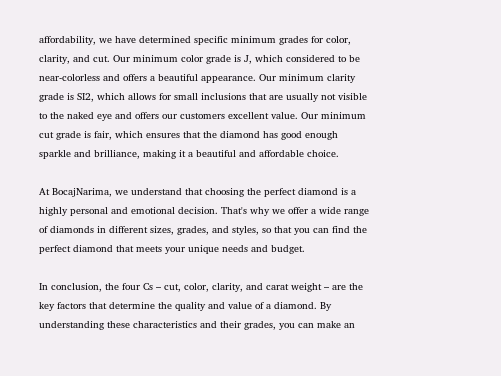affordability, we have determined specific minimum grades for color, clarity, and cut. Our minimum color grade is J, which considered to be near-colorless and offers a beautiful appearance. Our minimum clarity grade is SI2, which allows for small inclusions that are usually not visible to the naked eye and offers our customers excellent value. Our minimum cut grade is fair, which ensures that the diamond has good enough sparkle and brilliance, making it a beautiful and affordable choice.

At BocajNarima, we understand that choosing the perfect diamond is a highly personal and emotional decision. That's why we offer a wide range of diamonds in different sizes, grades, and styles, so that you can find the perfect diamond that meets your unique needs and budget.

In conclusion, the four Cs – cut, color, clarity, and carat weight – are the key factors that determine the quality and value of a diamond. By understanding these characteristics and their grades, you can make an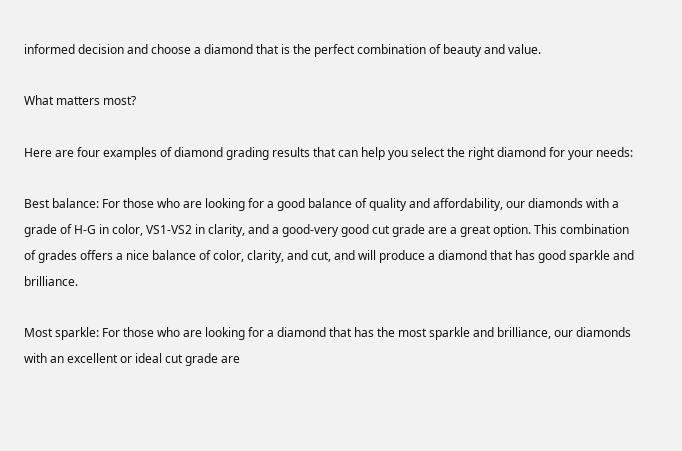informed decision and choose a diamond that is the perfect combination of beauty and value.

What matters most?

Here are four examples of diamond grading results that can help you select the right diamond for your needs:

Best balance: For those who are looking for a good balance of quality and affordability, our diamonds with a grade of H-G in color, VS1-VS2 in clarity, and a good-very good cut grade are a great option. This combination of grades offers a nice balance of color, clarity, and cut, and will produce a diamond that has good sparkle and brilliance.

Most sparkle: For those who are looking for a diamond that has the most sparkle and brilliance, our diamonds with an excellent or ideal cut grade are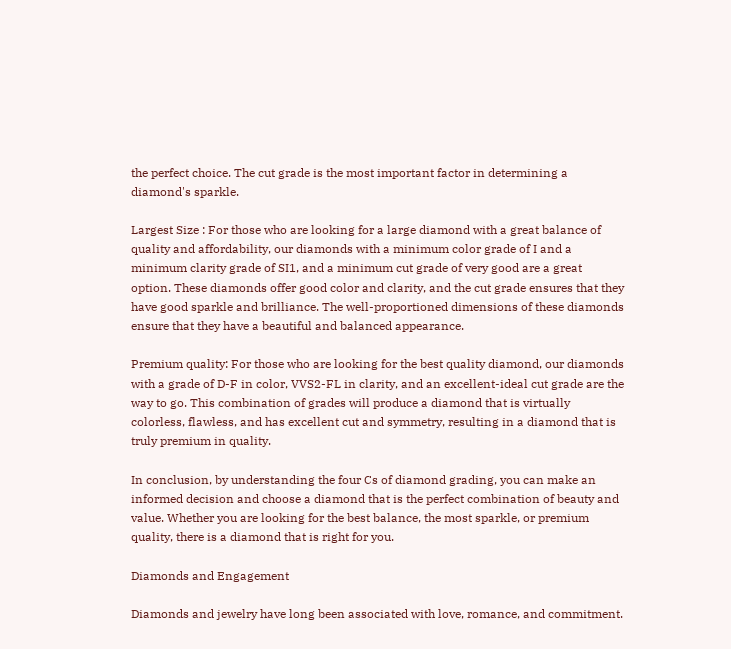the perfect choice. The cut grade is the most important factor in determining a diamond's sparkle.

Largest Size : For those who are looking for a large diamond with a great balance of quality and affordability, our diamonds with a minimum color grade of I and a minimum clarity grade of SI1, and a minimum cut grade of very good are a great option. These diamonds offer good color and clarity, and the cut grade ensures that they have good sparkle and brilliance. The well-proportioned dimensions of these diamonds ensure that they have a beautiful and balanced appearance.

Premium quality: For those who are looking for the best quality diamond, our diamonds with a grade of D-F in color, VVS2-FL in clarity, and an excellent-ideal cut grade are the way to go. This combination of grades will produce a diamond that is virtually colorless, flawless, and has excellent cut and symmetry, resulting in a diamond that is truly premium in quality.

In conclusion, by understanding the four Cs of diamond grading, you can make an informed decision and choose a diamond that is the perfect combination of beauty and value. Whether you are looking for the best balance, the most sparkle, or premium quality, there is a diamond that is right for you.

Diamonds and Engagement

Diamonds and jewelry have long been associated with love, romance, and commitment.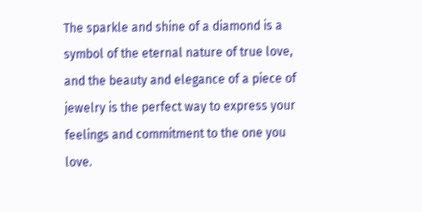The sparkle and shine of a diamond is a symbol of the eternal nature of true love, and the beauty and elegance of a piece of jewelry is the perfect way to express your feelings and commitment to the one you love.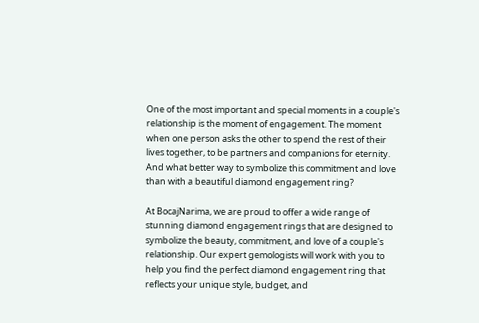One of the most important and special moments in a couple's relationship is the moment of engagement. The moment when one person asks the other to spend the rest of their lives together, to be partners and companions for eternity. And what better way to symbolize this commitment and love than with a beautiful diamond engagement ring?

At BocajNarima, we are proud to offer a wide range of stunning diamond engagement rings that are designed to symbolize the beauty, commitment, and love of a couple's relationship. Our expert gemologists will work with you to help you find the perfect diamond engagement ring that reflects your unique style, budget, and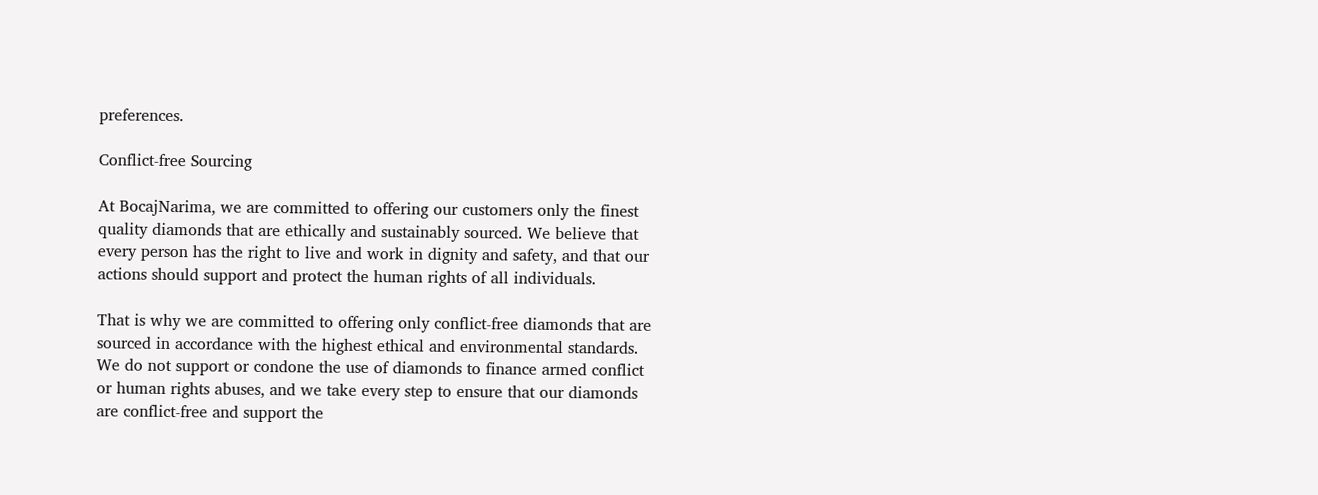preferences.

Conflict-free Sourcing

At BocajNarima, we are committed to offering our customers only the finest quality diamonds that are ethically and sustainably sourced. We believe that every person has the right to live and work in dignity and safety, and that our actions should support and protect the human rights of all individuals.

That is why we are committed to offering only conflict-free diamonds that are sourced in accordance with the highest ethical and environmental standards. We do not support or condone the use of diamonds to finance armed conflict or human rights abuses, and we take every step to ensure that our diamonds are conflict-free and support the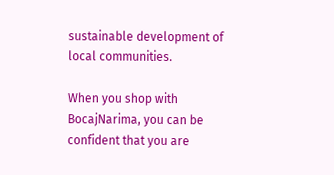sustainable development of local communities.

When you shop with BocajNarima, you can be confident that you are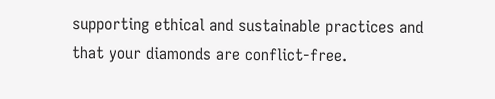supporting ethical and sustainable practices and that your diamonds are conflict-free.